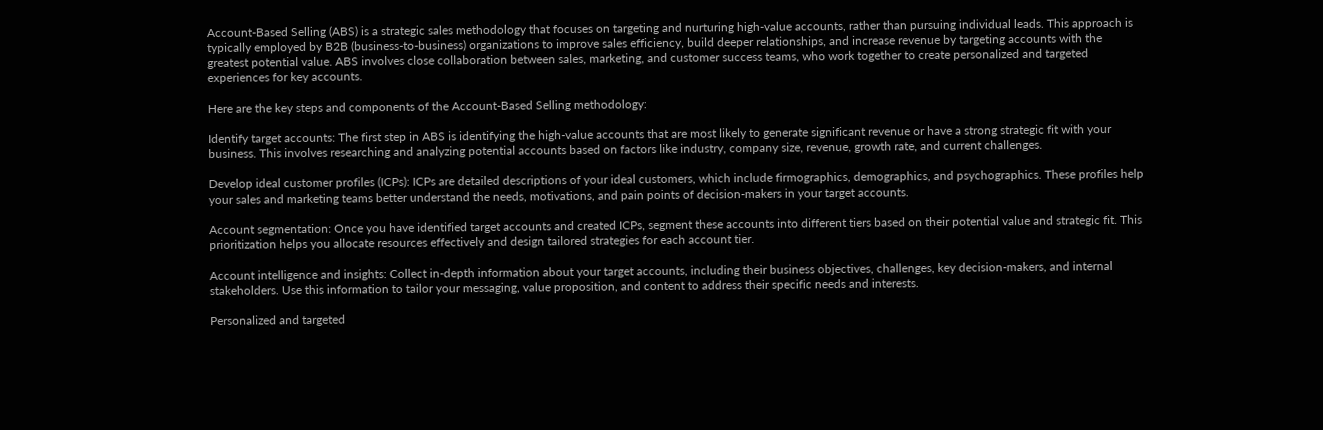Account-Based Selling (ABS) is a strategic sales methodology that focuses on targeting and nurturing high-value accounts, rather than pursuing individual leads. This approach is typically employed by B2B (business-to-business) organizations to improve sales efficiency, build deeper relationships, and increase revenue by targeting accounts with the greatest potential value. ABS involves close collaboration between sales, marketing, and customer success teams, who work together to create personalized and targeted experiences for key accounts.

Here are the key steps and components of the Account-Based Selling methodology:

Identify target accounts: The first step in ABS is identifying the high-value accounts that are most likely to generate significant revenue or have a strong strategic fit with your business. This involves researching and analyzing potential accounts based on factors like industry, company size, revenue, growth rate, and current challenges.

Develop ideal customer profiles (ICPs): ICPs are detailed descriptions of your ideal customers, which include firmographics, demographics, and psychographics. These profiles help your sales and marketing teams better understand the needs, motivations, and pain points of decision-makers in your target accounts.

Account segmentation: Once you have identified target accounts and created ICPs, segment these accounts into different tiers based on their potential value and strategic fit. This prioritization helps you allocate resources effectively and design tailored strategies for each account tier.

Account intelligence and insights: Collect in-depth information about your target accounts, including their business objectives, challenges, key decision-makers, and internal stakeholders. Use this information to tailor your messaging, value proposition, and content to address their specific needs and interests.

Personalized and targeted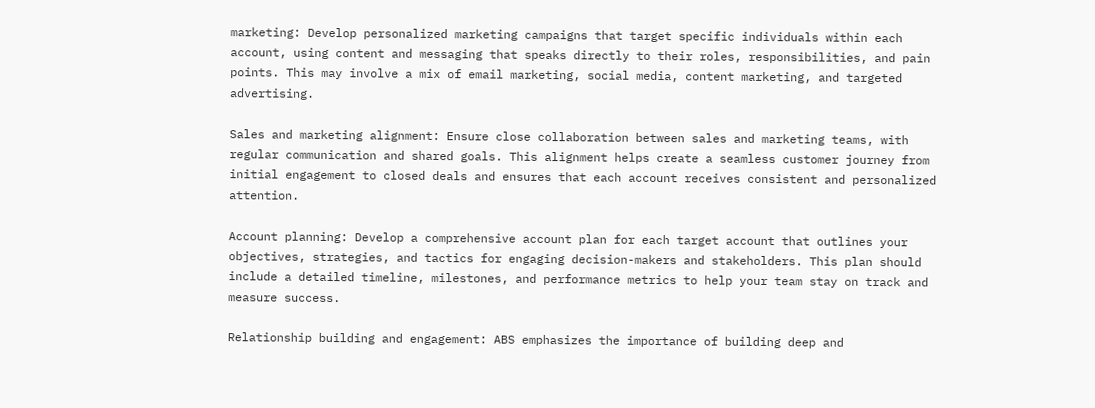marketing: Develop personalized marketing campaigns that target specific individuals within each account, using content and messaging that speaks directly to their roles, responsibilities, and pain points. This may involve a mix of email marketing, social media, content marketing, and targeted advertising.

Sales and marketing alignment: Ensure close collaboration between sales and marketing teams, with regular communication and shared goals. This alignment helps create a seamless customer journey from initial engagement to closed deals and ensures that each account receives consistent and personalized attention.

Account planning: Develop a comprehensive account plan for each target account that outlines your objectives, strategies, and tactics for engaging decision-makers and stakeholders. This plan should include a detailed timeline, milestones, and performance metrics to help your team stay on track and measure success.

Relationship building and engagement: ABS emphasizes the importance of building deep and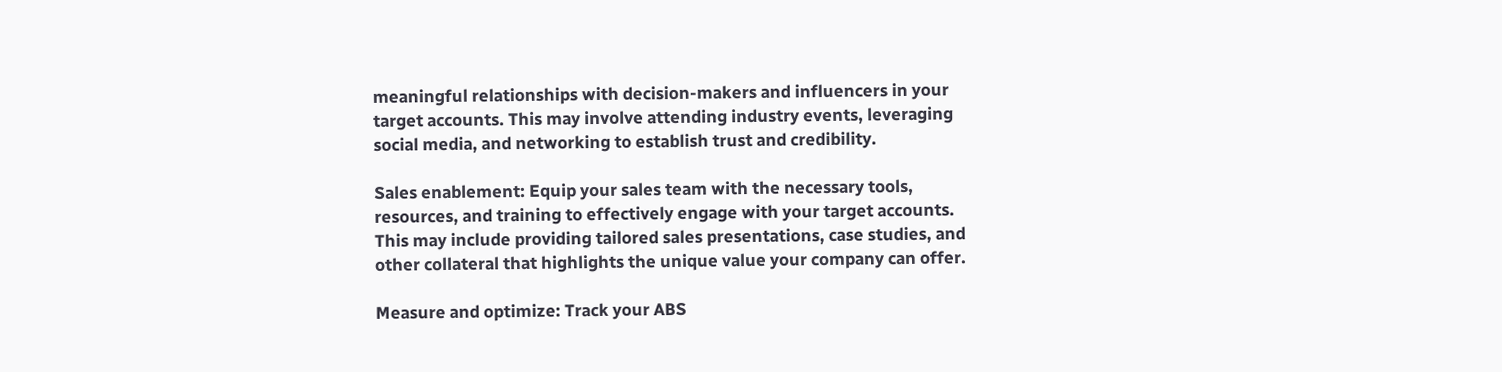meaningful relationships with decision-makers and influencers in your target accounts. This may involve attending industry events, leveraging social media, and networking to establish trust and credibility.

Sales enablement: Equip your sales team with the necessary tools, resources, and training to effectively engage with your target accounts. This may include providing tailored sales presentations, case studies, and other collateral that highlights the unique value your company can offer.

Measure and optimize: Track your ABS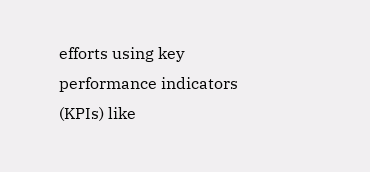efforts using key performance indicators (KPIs) like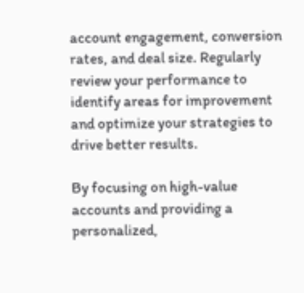account engagement, conversion rates, and deal size. Regularly review your performance to identify areas for improvement and optimize your strategies to drive better results.

By focusing on high-value accounts and providing a personalized,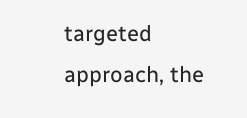targeted approach, the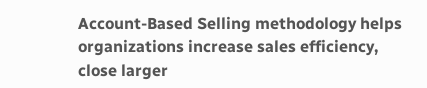Account-Based Selling methodology helps organizations increase sales efficiency, close larger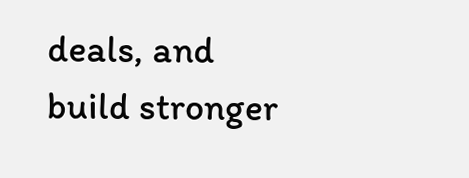deals, and build stronger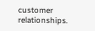customer relationships.